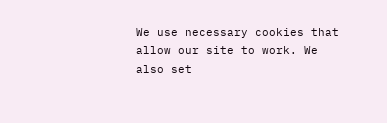We use necessary cookies that allow our site to work. We also set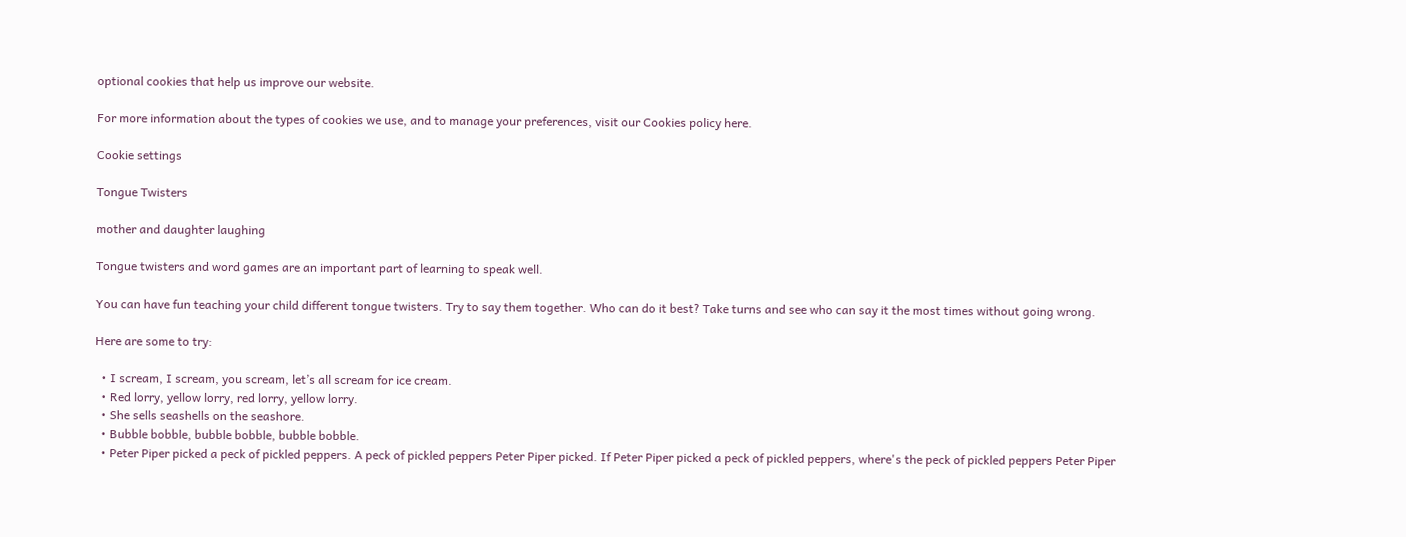optional cookies that help us improve our website.

For more information about the types of cookies we use, and to manage your preferences, visit our Cookies policy here.

Cookie settings

Tongue Twisters

mother and daughter laughing

Tongue twisters and word games are an important part of learning to speak well.

You can have fun teaching your child different tongue twisters. Try to say them together. Who can do it best? Take turns and see who can say it the most times without going wrong.

Here are some to try:

  • I scream, I scream, you scream, let’s all scream for ice cream.
  • Red lorry, yellow lorry, red lorry, yellow lorry.
  • She sells seashells on the seashore.
  • Bubble bobble, bubble bobble, bubble bobble.
  • Peter Piper picked a peck of pickled peppers. A peck of pickled peppers Peter Piper picked. If Peter Piper picked a peck of pickled peppers, where's the peck of pickled peppers Peter Piper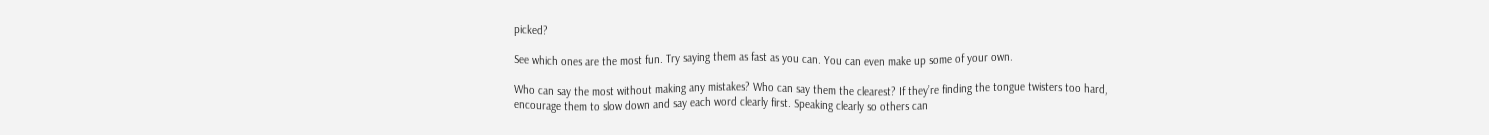picked?

See which ones are the most fun. Try saying them as fast as you can. You can even make up some of your own.

Who can say the most without making any mistakes? Who can say them the clearest? If they’re finding the tongue twisters too hard, encourage them to slow down and say each word clearly first. Speaking clearly so others can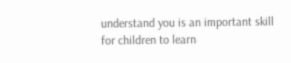understand you is an important skill for children to learn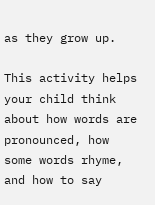as they grow up.

This activity helps your child think about how words are pronounced, how some words rhyme, and how to say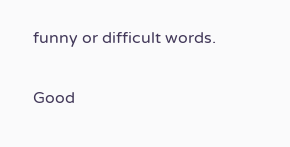funny or difficult words.

Good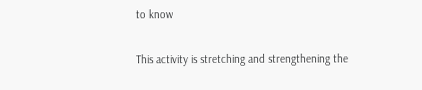to know

This activity is stretching and strengthening the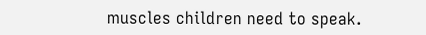muscles children need to speak.